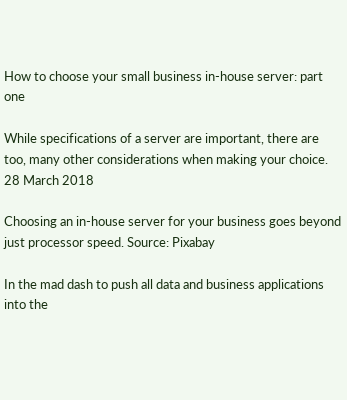How to choose your small business in-house server: part one

While specifications of a server are important, there are too, many other considerations when making your choice.
28 March 2018

Choosing an in-house server for your business goes beyond just processor speed. Source: Pixabay

In the mad dash to push all data and business applications into the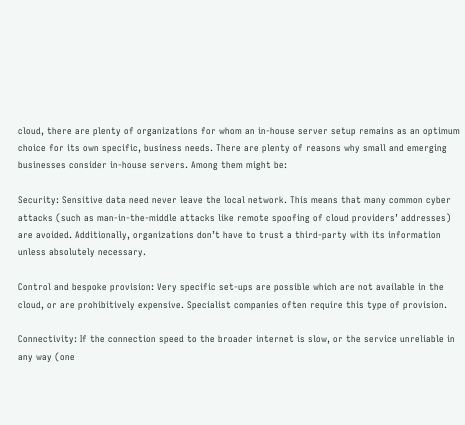cloud, there are plenty of organizations for whom an in-house server setup remains as an optimum choice for its own specific, business needs. There are plenty of reasons why small and emerging businesses consider in-house servers. Among them might be:

Security: Sensitive data need never leave the local network. This means that many common cyber attacks (such as man-in-the-middle attacks like remote spoofing of cloud providers’ addresses) are avoided. Additionally, organizations don’t have to trust a third-party with its information unless absolutely necessary.

Control and bespoke provision: Very specific set-ups are possible which are not available in the cloud, or are prohibitively expensive. Specialist companies often require this type of provision.

Connectivity: If the connection speed to the broader internet is slow, or the service unreliable in any way (one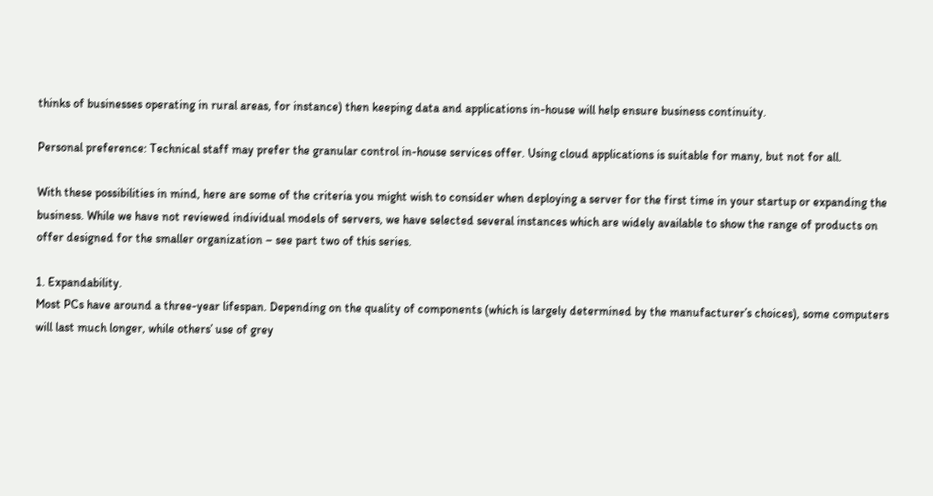thinks of businesses operating in rural areas, for instance) then keeping data and applications in-house will help ensure business continuity.

Personal preference: Technical staff may prefer the granular control in-house services offer. Using cloud applications is suitable for many, but not for all.

With these possibilities in mind, here are some of the criteria you might wish to consider when deploying a server for the first time in your startup or expanding the business. While we have not reviewed individual models of servers, we have selected several instances which are widely available to show the range of products on offer designed for the smaller organization – see part two of this series.

1. Expandability.
Most PCs have around a three-year lifespan. Depending on the quality of components (which is largely determined by the manufacturer’s choices), some computers will last much longer, while others’ use of grey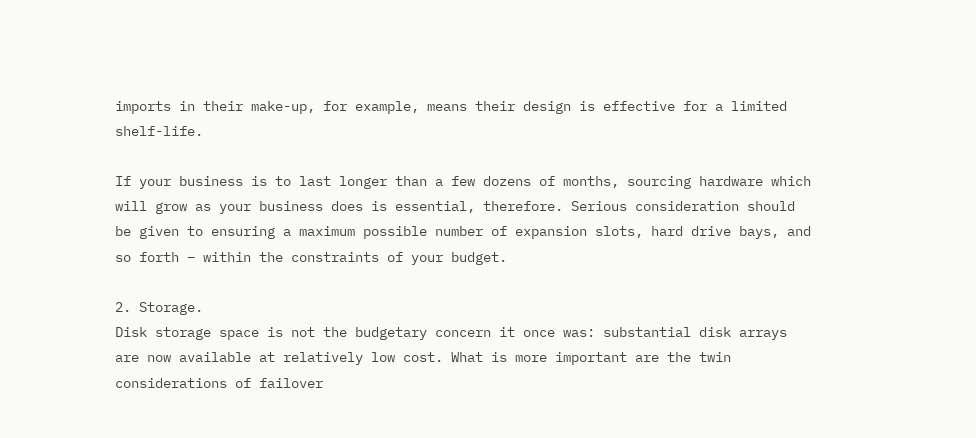imports in their make-up, for example, means their design is effective for a limited shelf-life.

If your business is to last longer than a few dozens of months, sourcing hardware which will grow as your business does is essential, therefore. Serious consideration should be given to ensuring a maximum possible number of expansion slots, hard drive bays, and so forth – within the constraints of your budget.

2. Storage.
Disk storage space is not the budgetary concern it once was: substantial disk arrays are now available at relatively low cost. What is more important are the twin considerations of failover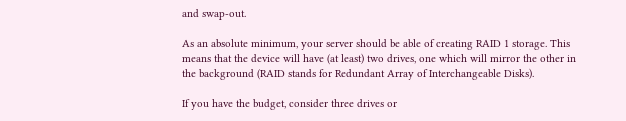and swap-out.

As an absolute minimum, your server should be able of creating RAID 1 storage. This means that the device will have (at least) two drives, one which will mirror the other in the background (RAID stands for Redundant Array of Interchangeable Disks).

If you have the budget, consider three drives or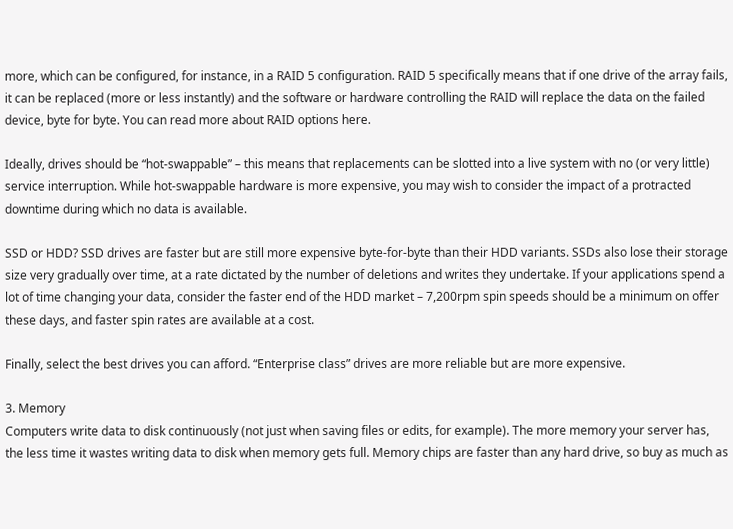more, which can be configured, for instance, in a RAID 5 configuration. RAID 5 specifically means that if one drive of the array fails, it can be replaced (more or less instantly) and the software or hardware controlling the RAID will replace the data on the failed device, byte for byte. You can read more about RAID options here.

Ideally, drives should be “hot-swappable” – this means that replacements can be slotted into a live system with no (or very little) service interruption. While hot-swappable hardware is more expensive, you may wish to consider the impact of a protracted downtime during which no data is available.

SSD or HDD? SSD drives are faster but are still more expensive byte-for-byte than their HDD variants. SSDs also lose their storage size very gradually over time, at a rate dictated by the number of deletions and writes they undertake. If your applications spend a lot of time changing your data, consider the faster end of the HDD market – 7,200rpm spin speeds should be a minimum on offer these days, and faster spin rates are available at a cost.

Finally, select the best drives you can afford. “Enterprise class” drives are more reliable but are more expensive.

3. Memory
Computers write data to disk continuously (not just when saving files or edits, for example). The more memory your server has, the less time it wastes writing data to disk when memory gets full. Memory chips are faster than any hard drive, so buy as much as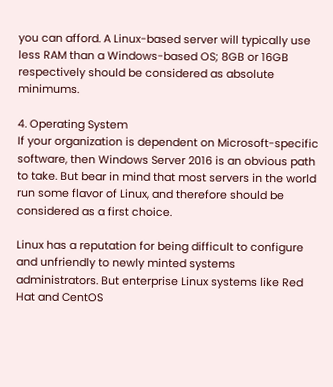you can afford. A Linux-based server will typically use less RAM than a Windows-based OS; 8GB or 16GB respectively should be considered as absolute minimums.

4. Operating System
If your organization is dependent on Microsoft-specific software, then Windows Server 2016 is an obvious path to take. But bear in mind that most servers in the world run some flavor of Linux, and therefore should be considered as a first choice.

Linux has a reputation for being difficult to configure and unfriendly to newly minted systems administrators. But enterprise Linux systems like Red Hat and CentOS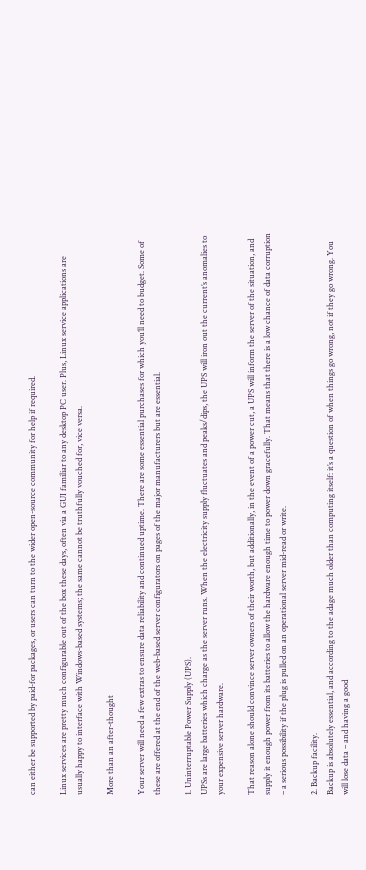can either be supported by paid-for packages, or users can turn to the wider open-source community for help if required.

Linux services are pretty much configurable out of the box these days, often via a GUI familiar to any desktop PC user. Plus, Linux service applications are usually happy to interface with Windows-based systems; the same cannot be truthfully vouched for, vice versa.

More than an after-thought

Your server will need a few extras to ensure data reliability and continued uptime. There are some essential purchases for which you’ll need to budget. Some of these are offered at the end of the web-based server configurators on pages of the major manufacturers but are essential.

1. Uninterruptable Power Supply (UPS).
UPSs are large batteries which charge as the server runs. When the electricity supply fluctuates and peaks/dips, the UPS will iron out the current’s anomalies to your expensive server hardware.

That reason alone should convince server owners of their worth, but additionally, in the event of a power cut, a UPS will inform the server of the situation, and supply it enough power from its batteries to allow the hardware enough time to power down gracefully. That means that there is a low chance of data corruption – a serious possibility if the plug is pulled on an operational server mid-read or write.

2. Backup facility.
Backup is absolutely essential, and according to the adage much older than computing itself: it’s a question of when things go wrong, not if they go wrong. You will lose data – and having a good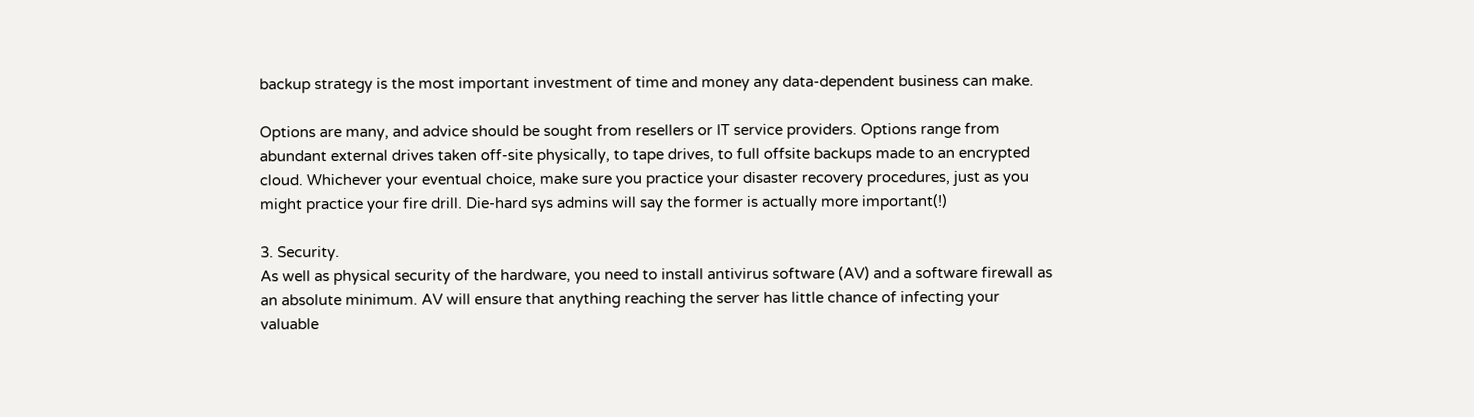backup strategy is the most important investment of time and money any data-dependent business can make.

Options are many, and advice should be sought from resellers or IT service providers. Options range from abundant external drives taken off-site physically, to tape drives, to full offsite backups made to an encrypted cloud. Whichever your eventual choice, make sure you practice your disaster recovery procedures, just as you might practice your fire drill. Die-hard sys admins will say the former is actually more important(!)

3. Security.
As well as physical security of the hardware, you need to install antivirus software (AV) and a software firewall as an absolute minimum. AV will ensure that anything reaching the server has little chance of infecting your valuable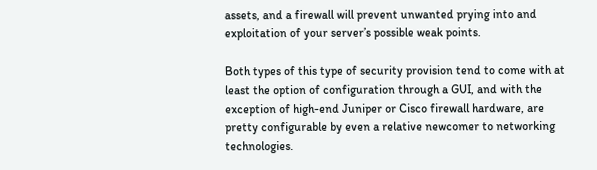assets, and a firewall will prevent unwanted prying into and exploitation of your server’s possible weak points.

Both types of this type of security provision tend to come with at least the option of configuration through a GUI, and with the exception of high-end Juniper or Cisco firewall hardware, are pretty configurable by even a relative newcomer to networking technologies.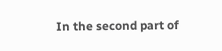In the second part of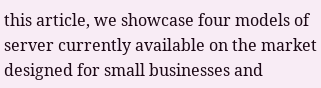this article, we showcase four models of server currently available on the market designed for small businesses and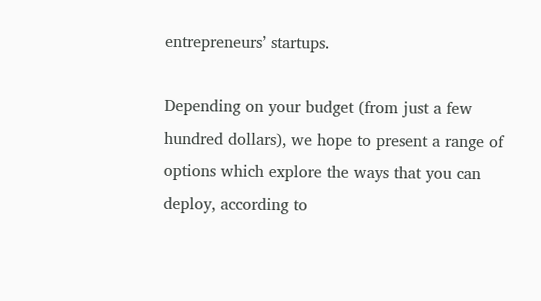entrepreneurs’ startups.

Depending on your budget (from just a few hundred dollars), we hope to present a range of options which explore the ways that you can deploy, according to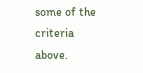some of the criteria above.